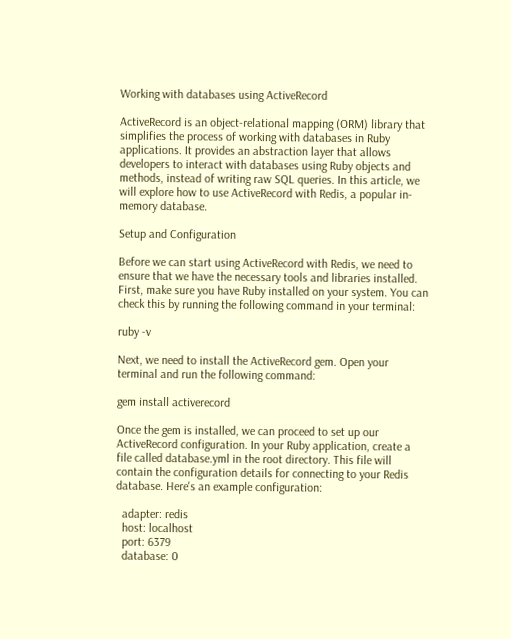Working with databases using ActiveRecord

ActiveRecord is an object-relational mapping (ORM) library that simplifies the process of working with databases in Ruby applications. It provides an abstraction layer that allows developers to interact with databases using Ruby objects and methods, instead of writing raw SQL queries. In this article, we will explore how to use ActiveRecord with Redis, a popular in-memory database.

Setup and Configuration

Before we can start using ActiveRecord with Redis, we need to ensure that we have the necessary tools and libraries installed. First, make sure you have Ruby installed on your system. You can check this by running the following command in your terminal:

ruby -v

Next, we need to install the ActiveRecord gem. Open your terminal and run the following command:

gem install activerecord

Once the gem is installed, we can proceed to set up our ActiveRecord configuration. In your Ruby application, create a file called database.yml in the root directory. This file will contain the configuration details for connecting to your Redis database. Here's an example configuration:

  adapter: redis
  host: localhost
  port: 6379
  database: 0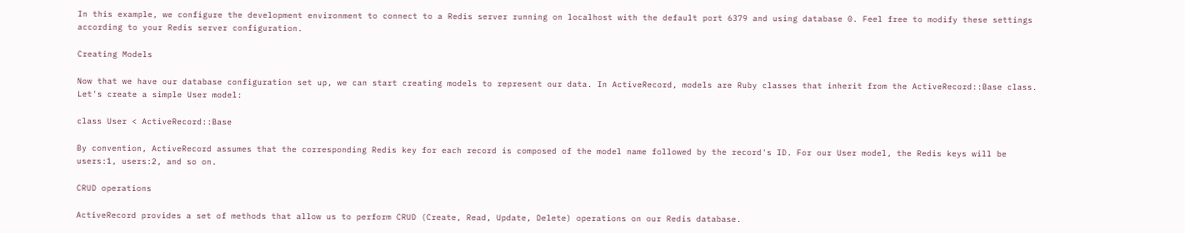In this example, we configure the development environment to connect to a Redis server running on localhost with the default port 6379 and using database 0. Feel free to modify these settings according to your Redis server configuration.

Creating Models

Now that we have our database configuration set up, we can start creating models to represent our data. In ActiveRecord, models are Ruby classes that inherit from the ActiveRecord::Base class. Let's create a simple User model:

class User < ActiveRecord::Base

By convention, ActiveRecord assumes that the corresponding Redis key for each record is composed of the model name followed by the record's ID. For our User model, the Redis keys will be users:1, users:2, and so on.

CRUD operations

ActiveRecord provides a set of methods that allow us to perform CRUD (Create, Read, Update, Delete) operations on our Redis database.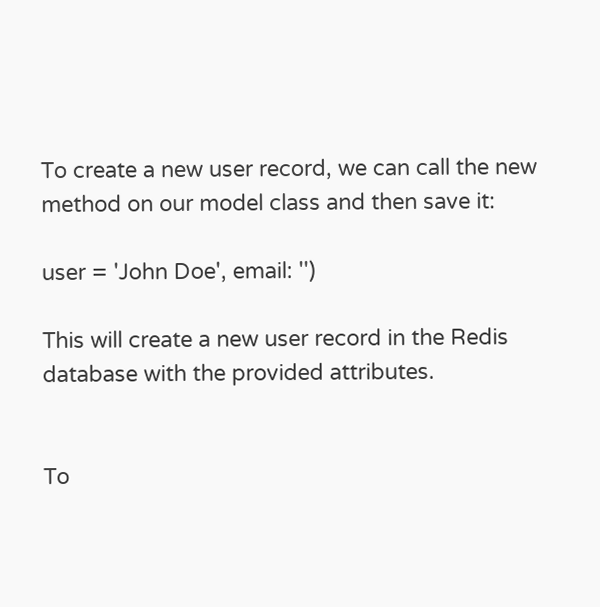To create a new user record, we can call the new method on our model class and then save it:

user = 'John Doe', email: '')

This will create a new user record in the Redis database with the provided attributes.


To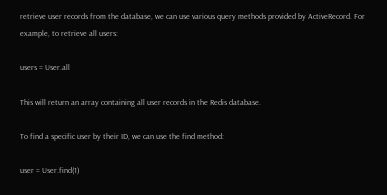retrieve user records from the database, we can use various query methods provided by ActiveRecord. For example, to retrieve all users:

users = User.all

This will return an array containing all user records in the Redis database.

To find a specific user by their ID, we can use the find method:

user = User.find(1)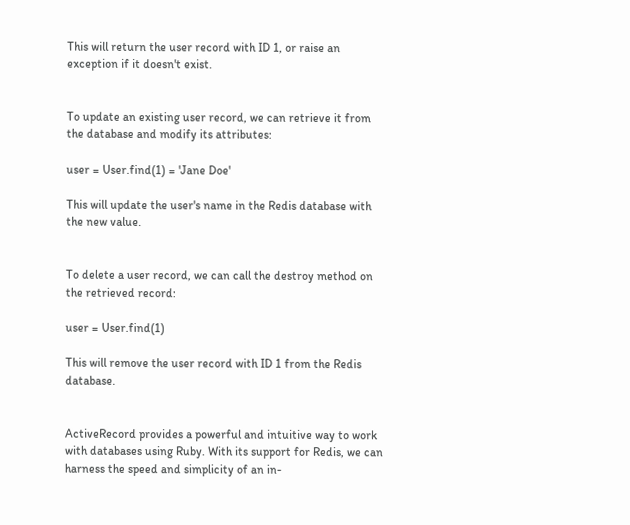This will return the user record with ID 1, or raise an exception if it doesn't exist.


To update an existing user record, we can retrieve it from the database and modify its attributes:

user = User.find(1) = 'Jane Doe'

This will update the user's name in the Redis database with the new value.


To delete a user record, we can call the destroy method on the retrieved record:

user = User.find(1)

This will remove the user record with ID 1 from the Redis database.


ActiveRecord provides a powerful and intuitive way to work with databases using Ruby. With its support for Redis, we can harness the speed and simplicity of an in-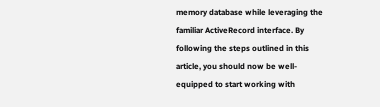memory database while leveraging the familiar ActiveRecord interface. By following the steps outlined in this article, you should now be well-equipped to start working with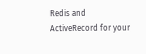Redis and ActiveRecord for your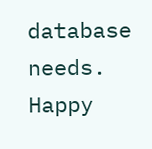database needs. Happy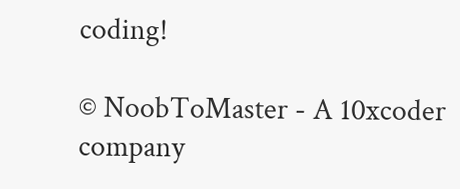coding!

© NoobToMaster - A 10xcoder company